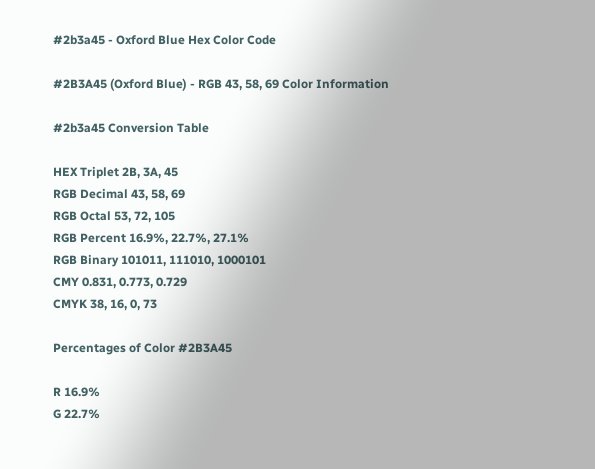#2b3a45 - Oxford Blue Hex Color Code

#2B3A45 (Oxford Blue) - RGB 43, 58, 69 Color Information

#2b3a45 Conversion Table

HEX Triplet 2B, 3A, 45
RGB Decimal 43, 58, 69
RGB Octal 53, 72, 105
RGB Percent 16.9%, 22.7%, 27.1%
RGB Binary 101011, 111010, 1000101
CMY 0.831, 0.773, 0.729
CMYK 38, 16, 0, 73

Percentages of Color #2B3A45

R 16.9%
G 22.7%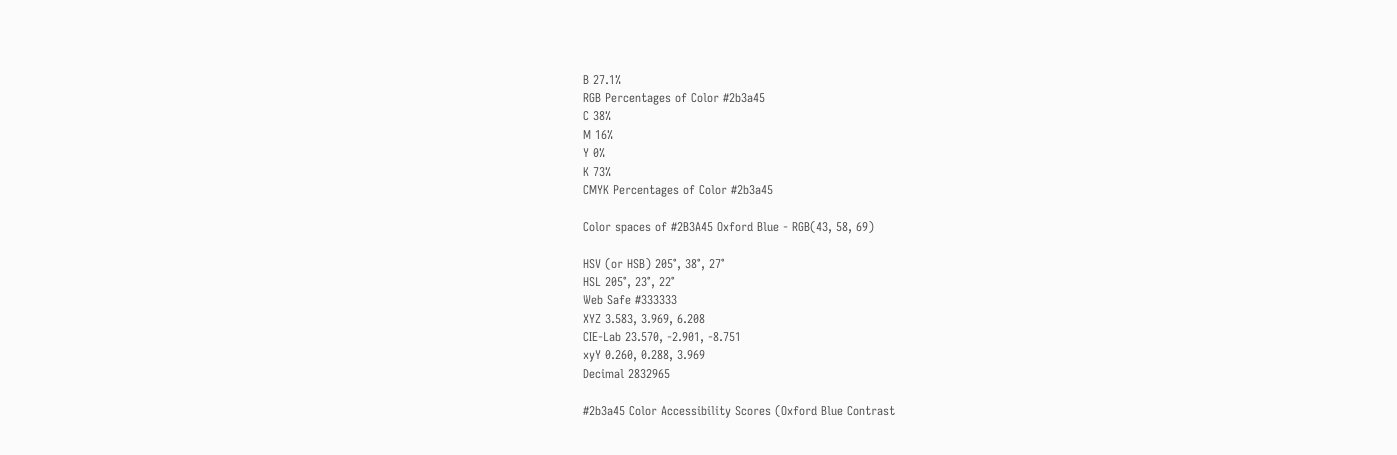B 27.1%
RGB Percentages of Color #2b3a45
C 38%
M 16%
Y 0%
K 73%
CMYK Percentages of Color #2b3a45

Color spaces of #2B3A45 Oxford Blue - RGB(43, 58, 69)

HSV (or HSB) 205°, 38°, 27°
HSL 205°, 23°, 22°
Web Safe #333333
XYZ 3.583, 3.969, 6.208
CIE-Lab 23.570, -2.901, -8.751
xyY 0.260, 0.288, 3.969
Decimal 2832965

#2b3a45 Color Accessibility Scores (Oxford Blue Contrast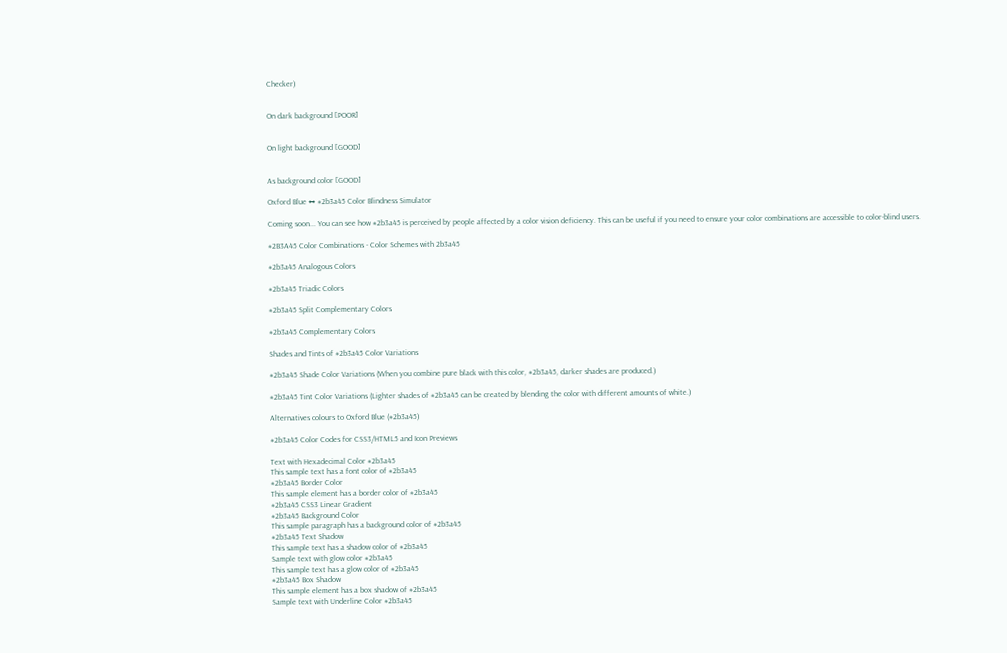Checker)


On dark background [POOR]


On light background [GOOD]


As background color [GOOD]

Oxford Blue ↔ #2b3a45 Color Blindness Simulator

Coming soon... You can see how #2b3a45 is perceived by people affected by a color vision deficiency. This can be useful if you need to ensure your color combinations are accessible to color-blind users.

#2B3A45 Color Combinations - Color Schemes with 2b3a45

#2b3a45 Analogous Colors

#2b3a45 Triadic Colors

#2b3a45 Split Complementary Colors

#2b3a45 Complementary Colors

Shades and Tints of #2b3a45 Color Variations

#2b3a45 Shade Color Variations (When you combine pure black with this color, #2b3a45, darker shades are produced.)

#2b3a45 Tint Color Variations (Lighter shades of #2b3a45 can be created by blending the color with different amounts of white.)

Alternatives colours to Oxford Blue (#2b3a45)

#2b3a45 Color Codes for CSS3/HTML5 and Icon Previews

Text with Hexadecimal Color #2b3a45
This sample text has a font color of #2b3a45
#2b3a45 Border Color
This sample element has a border color of #2b3a45
#2b3a45 CSS3 Linear Gradient
#2b3a45 Background Color
This sample paragraph has a background color of #2b3a45
#2b3a45 Text Shadow
This sample text has a shadow color of #2b3a45
Sample text with glow color #2b3a45
This sample text has a glow color of #2b3a45
#2b3a45 Box Shadow
This sample element has a box shadow of #2b3a45
Sample text with Underline Color #2b3a45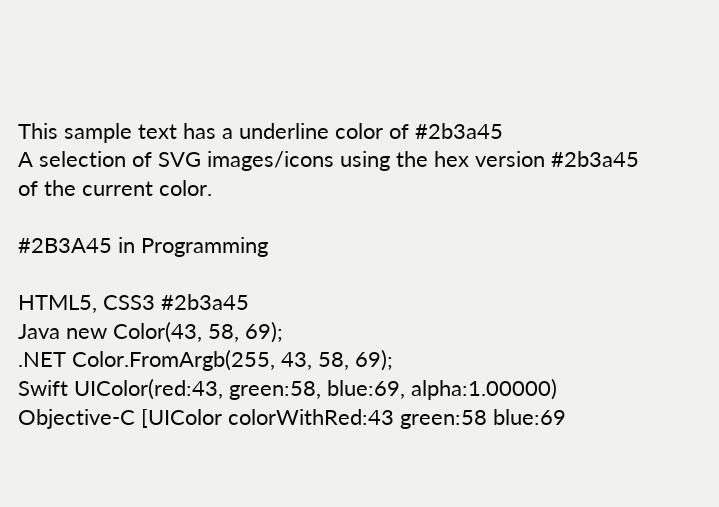This sample text has a underline color of #2b3a45
A selection of SVG images/icons using the hex version #2b3a45 of the current color.

#2B3A45 in Programming

HTML5, CSS3 #2b3a45
Java new Color(43, 58, 69);
.NET Color.FromArgb(255, 43, 58, 69);
Swift UIColor(red:43, green:58, blue:69, alpha:1.00000)
Objective-C [UIColor colorWithRed:43 green:58 blue:69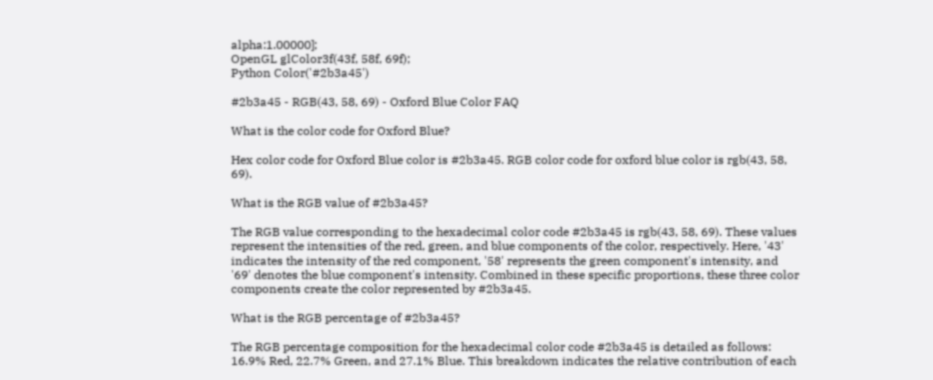alpha:1.00000];
OpenGL glColor3f(43f, 58f, 69f);
Python Color('#2b3a45')

#2b3a45 - RGB(43, 58, 69) - Oxford Blue Color FAQ

What is the color code for Oxford Blue?

Hex color code for Oxford Blue color is #2b3a45. RGB color code for oxford blue color is rgb(43, 58, 69).

What is the RGB value of #2b3a45?

The RGB value corresponding to the hexadecimal color code #2b3a45 is rgb(43, 58, 69). These values represent the intensities of the red, green, and blue components of the color, respectively. Here, '43' indicates the intensity of the red component, '58' represents the green component's intensity, and '69' denotes the blue component's intensity. Combined in these specific proportions, these three color components create the color represented by #2b3a45.

What is the RGB percentage of #2b3a45?

The RGB percentage composition for the hexadecimal color code #2b3a45 is detailed as follows: 16.9% Red, 22.7% Green, and 27.1% Blue. This breakdown indicates the relative contribution of each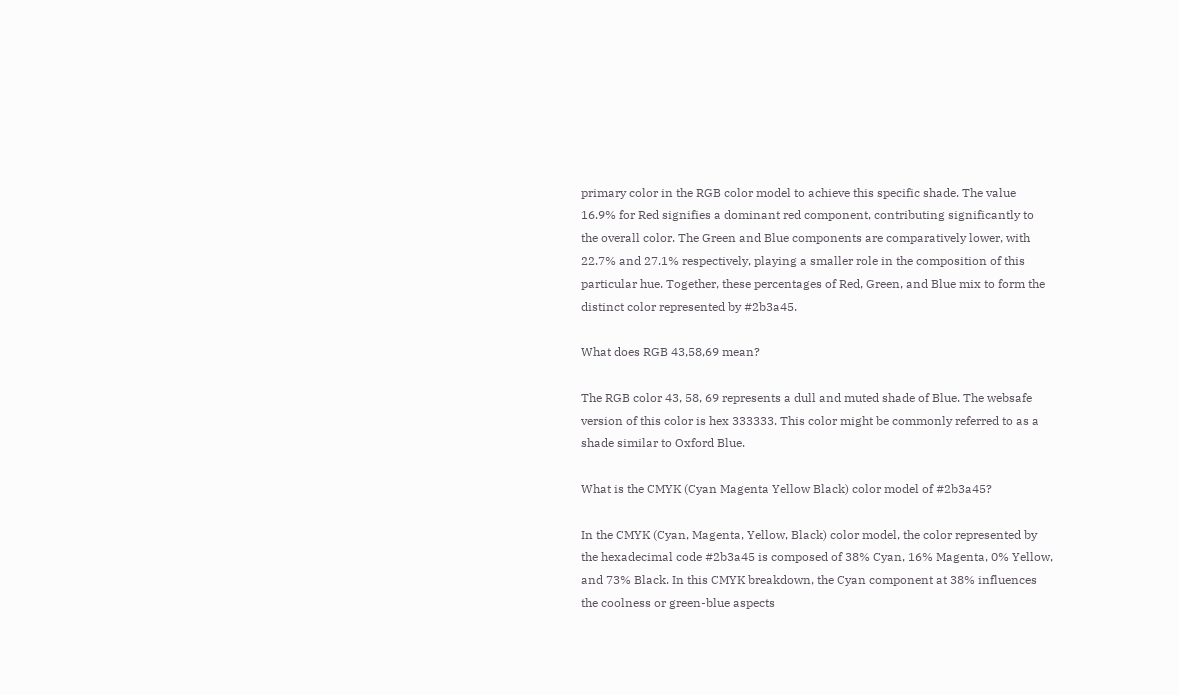primary color in the RGB color model to achieve this specific shade. The value 16.9% for Red signifies a dominant red component, contributing significantly to the overall color. The Green and Blue components are comparatively lower, with 22.7% and 27.1% respectively, playing a smaller role in the composition of this particular hue. Together, these percentages of Red, Green, and Blue mix to form the distinct color represented by #2b3a45.

What does RGB 43,58,69 mean?

The RGB color 43, 58, 69 represents a dull and muted shade of Blue. The websafe version of this color is hex 333333. This color might be commonly referred to as a shade similar to Oxford Blue.

What is the CMYK (Cyan Magenta Yellow Black) color model of #2b3a45?

In the CMYK (Cyan, Magenta, Yellow, Black) color model, the color represented by the hexadecimal code #2b3a45 is composed of 38% Cyan, 16% Magenta, 0% Yellow, and 73% Black. In this CMYK breakdown, the Cyan component at 38% influences the coolness or green-blue aspects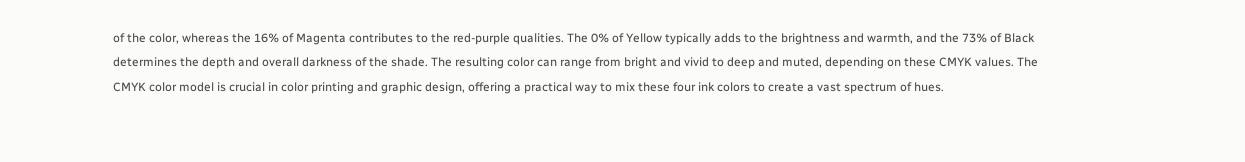of the color, whereas the 16% of Magenta contributes to the red-purple qualities. The 0% of Yellow typically adds to the brightness and warmth, and the 73% of Black determines the depth and overall darkness of the shade. The resulting color can range from bright and vivid to deep and muted, depending on these CMYK values. The CMYK color model is crucial in color printing and graphic design, offering a practical way to mix these four ink colors to create a vast spectrum of hues.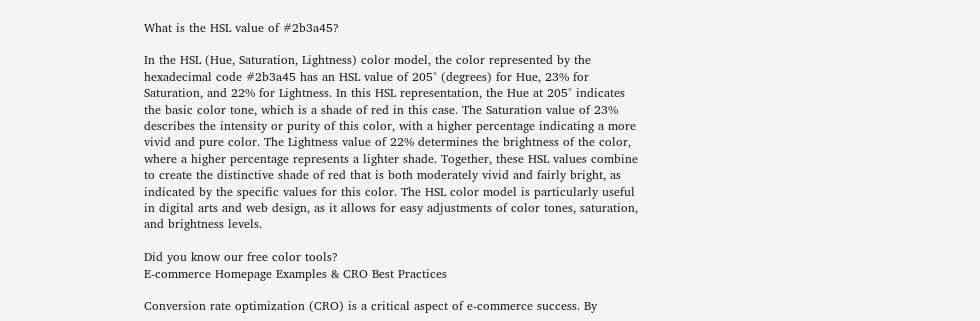What is the HSL value of #2b3a45?

In the HSL (Hue, Saturation, Lightness) color model, the color represented by the hexadecimal code #2b3a45 has an HSL value of 205° (degrees) for Hue, 23% for Saturation, and 22% for Lightness. In this HSL representation, the Hue at 205° indicates the basic color tone, which is a shade of red in this case. The Saturation value of 23% describes the intensity or purity of this color, with a higher percentage indicating a more vivid and pure color. The Lightness value of 22% determines the brightness of the color, where a higher percentage represents a lighter shade. Together, these HSL values combine to create the distinctive shade of red that is both moderately vivid and fairly bright, as indicated by the specific values for this color. The HSL color model is particularly useful in digital arts and web design, as it allows for easy adjustments of color tones, saturation, and brightness levels.

Did you know our free color tools?
E-commerce Homepage Examples & CRO Best Practices

Conversion rate optimization (CRO) is a critical aspect of e-commerce success. By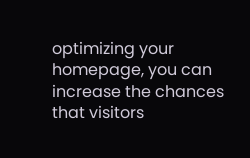optimizing your homepage, you can increase the chances that visitors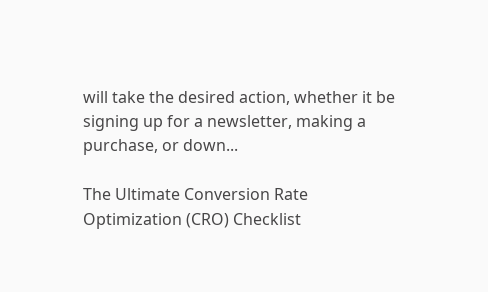will take the desired action, whether it be signing up for a newsletter, making a purchase, or down...

The Ultimate Conversion Rate Optimization (CRO) Checklist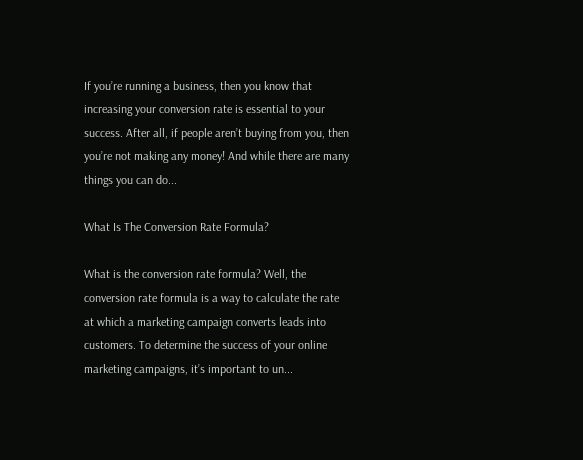If you’re running a business, then you know that increasing your conversion rate is essential to your success. After all, if people aren’t buying from you, then you’re not making any money! And while there are many things you can do...

What Is The Conversion Rate Formula?

What is the conversion rate formula? Well, the conversion rate formula is a way to calculate the rate at which a marketing campaign converts leads into customers. To determine the success of your online marketing campaigns, it’s important to un...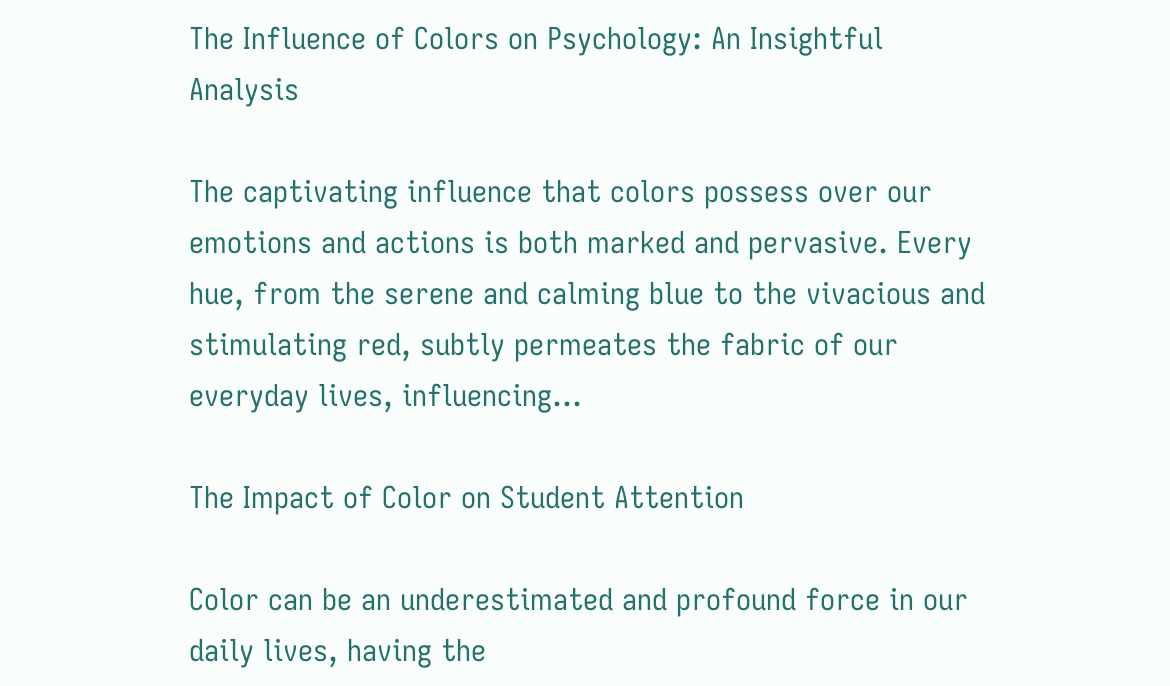The Influence of Colors on Psychology: An Insightful Analysis

The captivating influence that colors possess over our emotions and actions is both marked and pervasive. Every hue, from the serene and calming blue to the vivacious and stimulating red, subtly permeates the fabric of our everyday lives, influencing...

The Impact of Color on Student Attention

Color can be an underestimated and profound force in our daily lives, having the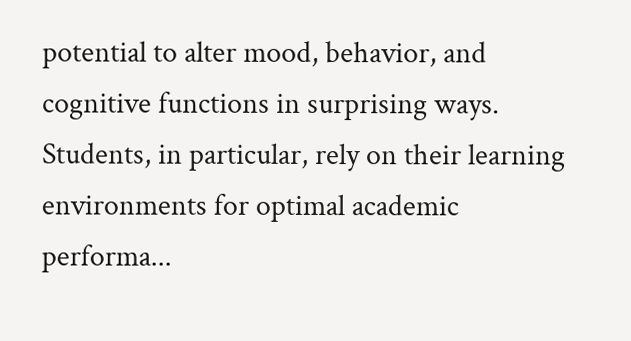potential to alter mood, behavior, and cognitive functions in surprising ways. Students, in particular, rely on their learning environments for optimal academic performa...